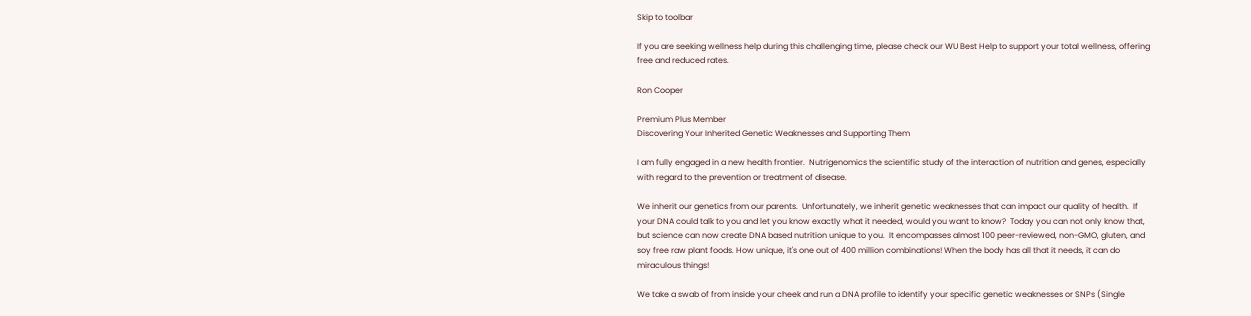Skip to toolbar

If you are seeking wellness help during this challenging time, please check our WU Best Help to support your total wellness, offering free and reduced rates.

Ron Cooper

Premium Plus Member
Discovering Your Inherited Genetic Weaknesses and Supporting Them

I am fully engaged in a new health frontier.  Nutrigenomics the scientific study of the interaction of nutrition and genes, especially with regard to the prevention or treatment of disease.

We inherit our genetics from our parents.  Unfortunately, we inherit genetic weaknesses that can impact our quality of health.  If your DNA could talk to you and let you know exactly what it needed, would you want to know?  Today you can not only know that, but science can now create DNA based nutrition unique to you.  It encompasses almost 100 peer-reviewed, non-GMO, gluten, and soy free raw plant foods. How unique, it's one out of 400 million combinations! When the body has all that it needs, it can do miraculous things!

We take a swab of from inside your cheek and run a DNA profile to identify your specific genetic weaknesses or SNPs (Single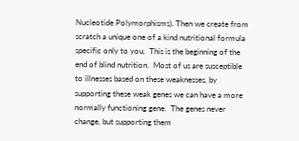Nucleotide Polymorphisms). Then we create from scratch a unique one of a kind nutritional formula specific only to you.  This is the beginning of the end of blind nutrition.  Most of us are susceptible to illnesses based on these weaknesses, by supporting these weak genes we can have a more normally functioning gene.  The genes never change, but supporting them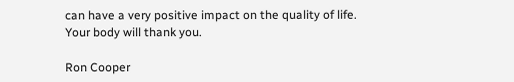can have a very positive impact on the quality of life.  Your body will thank you.

Ron Cooper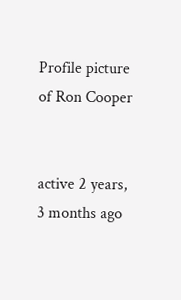Profile picture of Ron Cooper


active 2 years, 3 months ago